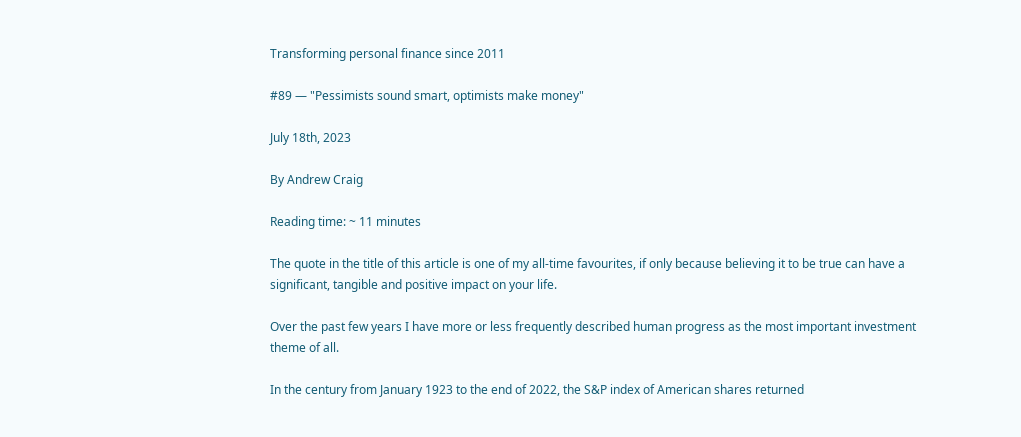Transforming personal finance since 2011

#89 — "Pessimists sound smart, optimists make money"

July 18th, 2023

By Andrew Craig

Reading time: ~ 11 minutes

The quote in the title of this article is one of my all-time favourites, if only because believing it to be true can have a significant, tangible and positive impact on your life.

Over the past few years I have more or less frequently described human progress as the most important investment theme of all.

In the century from January 1923 to the end of 2022, the S&P index of American shares returned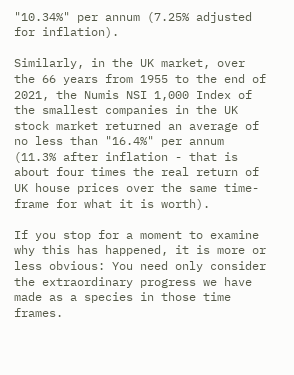"10.34%" per annum (7.25% adjusted for inflation).

Similarly, in the UK market, over the 66 years from 1955 to the end of 2021, the Numis NSI 1,000 Index of the smallest companies in the UK stock market returned an average of no less than "16.4%" per annum (11.3% after inflation - that is about four times the real return of UK house prices over the same time-frame for what it is worth).

If you stop for a moment to examine why this has happened, it is more or less obvious: You need only consider the extraordinary progress we have made as a species in those time frames.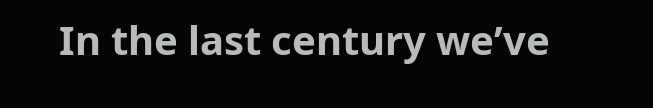In the last century we’ve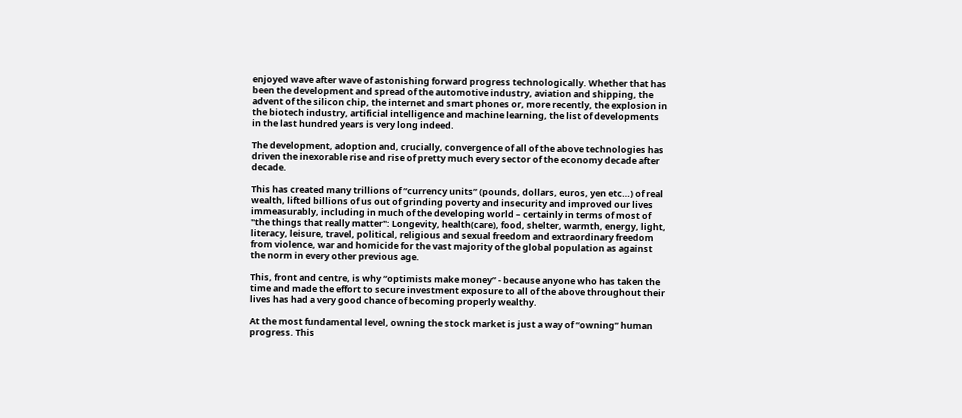enjoyed wave after wave of astonishing forward progress technologically. Whether that has been the development and spread of the automotive industry, aviation and shipping, the advent of the silicon chip, the internet and smart phones or, more recently, the explosion in the biotech industry, artificial intelligence and machine learning, the list of developments in the last hundred years is very long indeed.

The development, adoption and, crucially, convergence of all of the above technologies has driven the inexorable rise and rise of pretty much every sector of the economy decade after decade.

This has created many trillions of “currency units” (pounds, dollars, euros, yen etc…) of real wealth, lifted billions of us out of grinding poverty and insecurity and improved our lives immeasurably, including in much of the developing world – certainly in terms of most of "the things that really matter": Longevity, health(care), food, shelter, warmth, energy, light, literacy, leisure, travel, political, religious and sexual freedom and extraordinary freedom from violence, war and homicide for the vast majority of the global population as against the norm in every other previous age.

This, front and centre, is why “optimists make money” - because anyone who has taken the time and made the effort to secure investment exposure to all of the above throughout their lives has had a very good chance of becoming properly wealthy.

At the most fundamental level, owning the stock market is just a way of “owning” human progress. This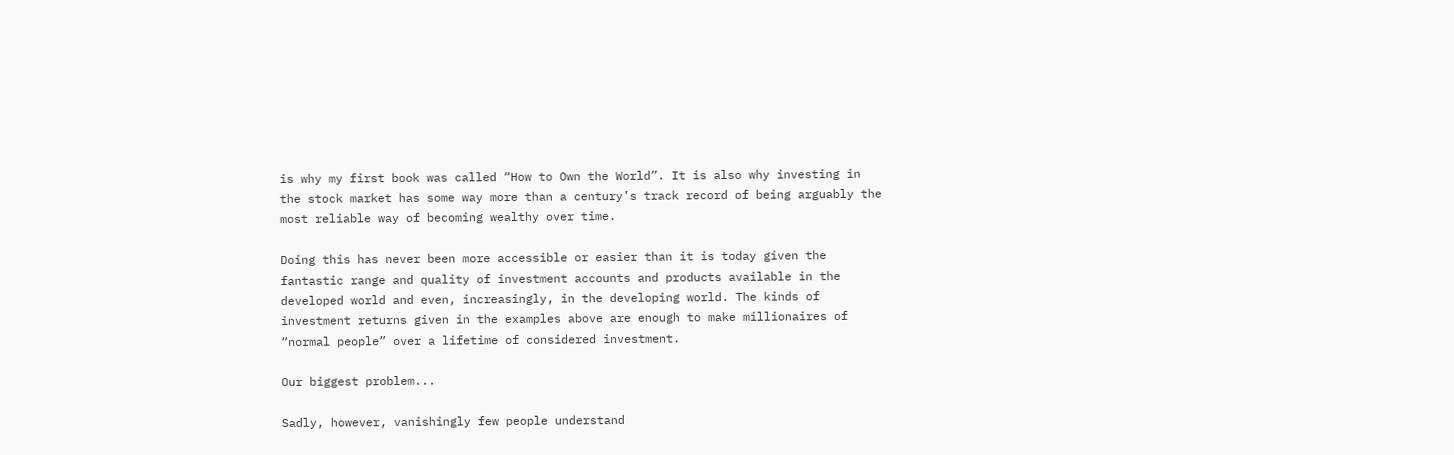is why my first book was called “How to Own the World”. It is also why investing in the stock market has some way more than a century’s track record of being arguably the most reliable way of becoming wealthy over time.

Doing this has never been more accessible or easier than it is today given the fantastic range and quality of investment accounts and products available in the developed world and even, increasingly, in the developing world. The kinds of investment returns given in the examples above are enough to make millionaires of “normal people” over a lifetime of considered investment.

Our biggest problem...

Sadly, however, vanishingly few people understand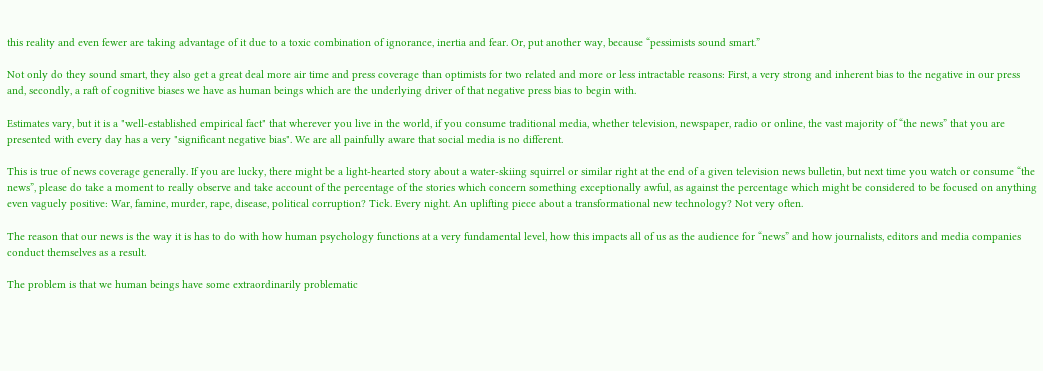this reality and even fewer are taking advantage of it due to a toxic combination of ignorance, inertia and fear. Or, put another way, because “pessimists sound smart.”

Not only do they sound smart, they also get a great deal more air time and press coverage than optimists for two related and more or less intractable reasons: First, a very strong and inherent bias to the negative in our press and, secondly, a raft of cognitive biases we have as human beings which are the underlying driver of that negative press bias to begin with.

Estimates vary, but it is a "well-established empirical fact" that wherever you live in the world, if you consume traditional media, whether television, newspaper, radio or online, the vast majority of “the news” that you are presented with every day has a very "significant negative bias". We are all painfully aware that social media is no different.

This is true of news coverage generally. If you are lucky, there might be a light-hearted story about a water-skiing squirrel or similar right at the end of a given television news bulletin, but next time you watch or consume “the news”, please do take a moment to really observe and take account of the percentage of the stories which concern something exceptionally awful, as against the percentage which might be considered to be focused on anything even vaguely positive: War, famine, murder, rape, disease, political corruption? Tick. Every night. An uplifting piece about a transformational new technology? Not very often.

The reason that our news is the way it is has to do with how human psychology functions at a very fundamental level, how this impacts all of us as the audience for “news” and how journalists, editors and media companies conduct themselves as a result.

The problem is that we human beings have some extraordinarily problematic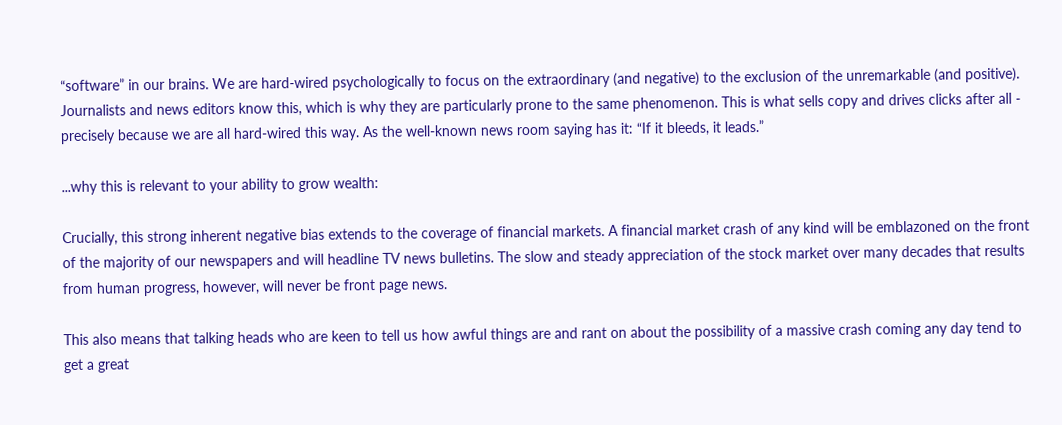“software” in our brains. We are hard-wired psychologically to focus on the extraordinary (and negative) to the exclusion of the unremarkable (and positive). Journalists and news editors know this, which is why they are particularly prone to the same phenomenon. This is what sells copy and drives clicks after all - precisely because we are all hard-wired this way. As the well-known news room saying has it: “If it bleeds, it leads.”

...why this is relevant to your ability to grow wealth:

Crucially, this strong inherent negative bias extends to the coverage of financial markets. A financial market crash of any kind will be emblazoned on the front of the majority of our newspapers and will headline TV news bulletins. The slow and steady appreciation of the stock market over many decades that results from human progress, however, will never be front page news.

This also means that talking heads who are keen to tell us how awful things are and rant on about the possibility of a massive crash coming any day tend to get a great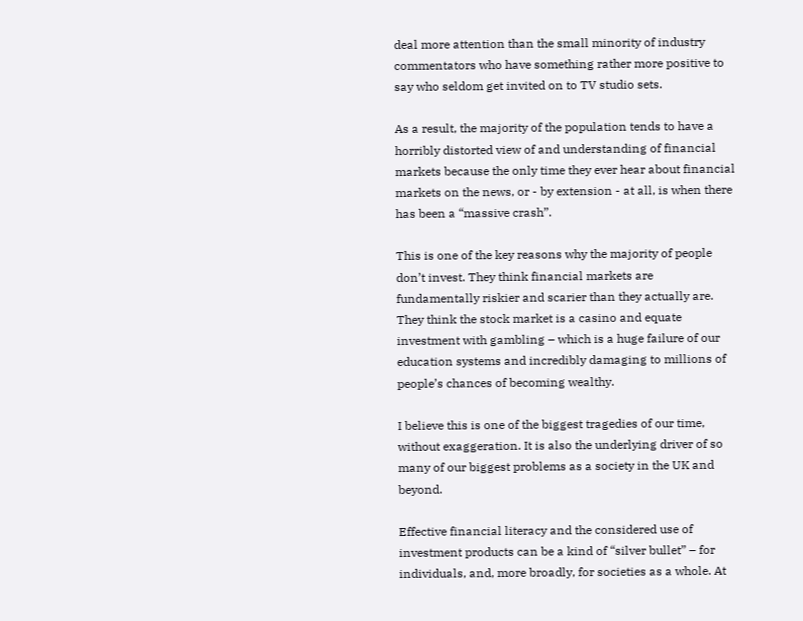deal more attention than the small minority of industry commentators who have something rather more positive to say who seldom get invited on to TV studio sets.

As a result, the majority of the population tends to have a horribly distorted view of and understanding of financial markets because the only time they ever hear about financial markets on the news, or - by extension - at all, is when there has been a “massive crash”.

This is one of the key reasons why the majority of people don’t invest. They think financial markets are fundamentally riskier and scarier than they actually are. They think the stock market is a casino and equate investment with gambling – which is a huge failure of our education systems and incredibly damaging to millions of people’s chances of becoming wealthy.

I believe this is one of the biggest tragedies of our time, without exaggeration. It is also the underlying driver of so many of our biggest problems as a society in the UK and beyond.

Effective financial literacy and the considered use of investment products can be a kind of “silver bullet” – for individuals, and, more broadly, for societies as a whole. At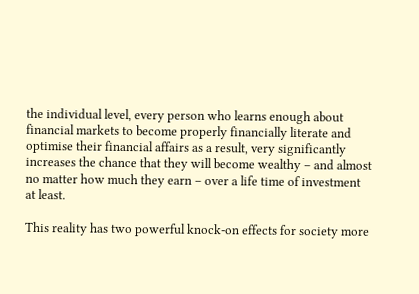the individual level, every person who learns enough about financial markets to become properly financially literate and optimise their financial affairs as a result, very significantly increases the chance that they will become wealthy – and almost no matter how much they earn – over a life time of investment at least.

This reality has two powerful knock-on effects for society more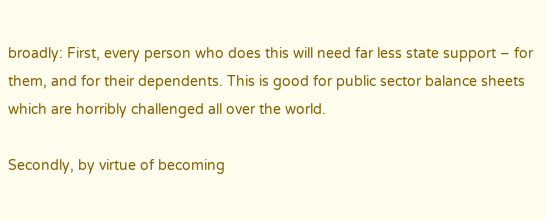broadly: First, every person who does this will need far less state support – for them, and for their dependents. This is good for public sector balance sheets which are horribly challenged all over the world.

Secondly, by virtue of becoming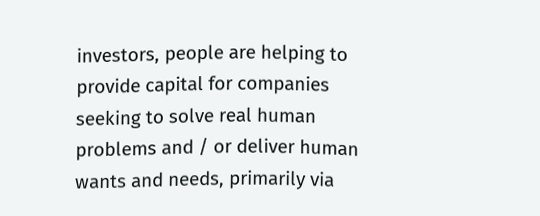investors, people are helping to provide capital for companies seeking to solve real human problems and / or deliver human wants and needs, primarily via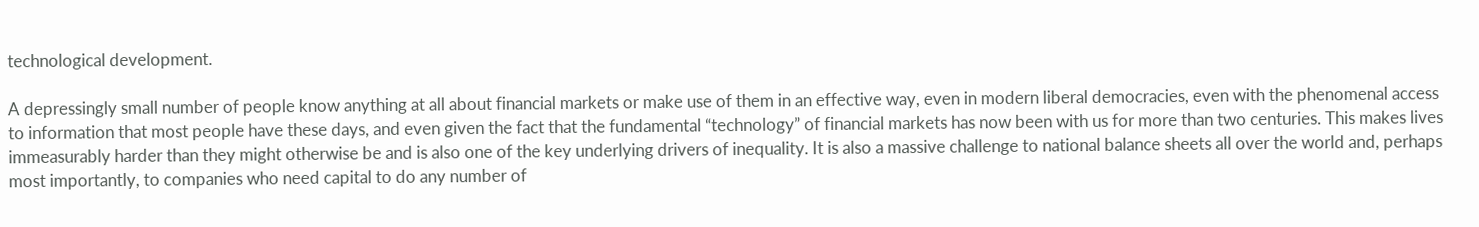technological development.

A depressingly small number of people know anything at all about financial markets or make use of them in an effective way, even in modern liberal democracies, even with the phenomenal access to information that most people have these days, and even given the fact that the fundamental “technology” of financial markets has now been with us for more than two centuries. This makes lives immeasurably harder than they might otherwise be and is also one of the key underlying drivers of inequality. It is also a massive challenge to national balance sheets all over the world and, perhaps most importantly, to companies who need capital to do any number of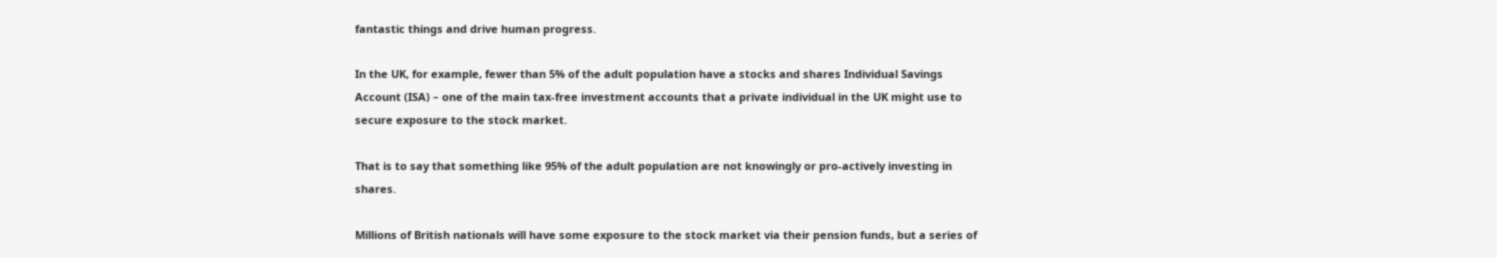fantastic things and drive human progress.

In the UK, for example, fewer than 5% of the adult population have a stocks and shares Individual Savings Account (ISA) – one of the main tax-free investment accounts that a private individual in the UK might use to secure exposure to the stock market.

That is to say that something like 95% of the adult population are not knowingly or pro-actively investing in shares.

Millions of British nationals will have some exposure to the stock market via their pension funds, but a series of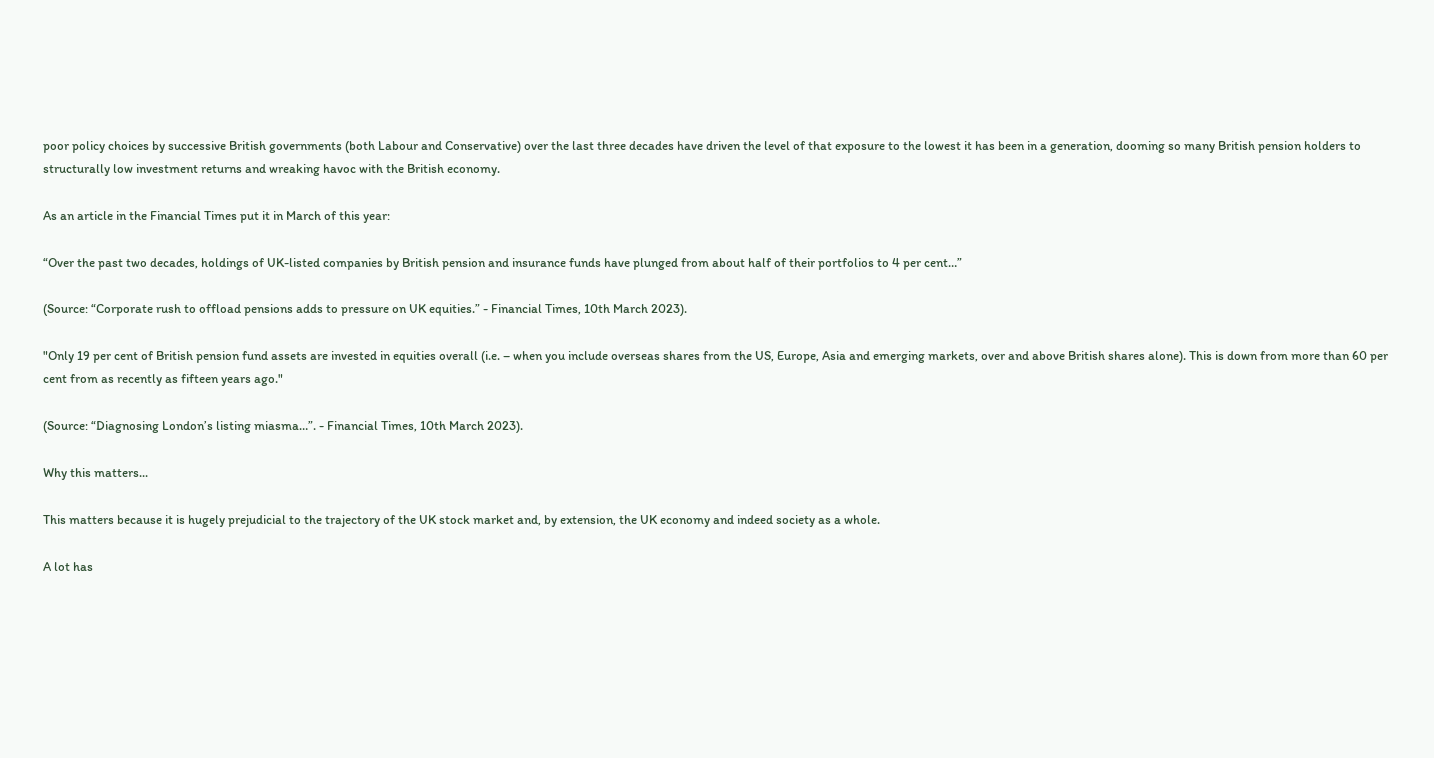poor policy choices by successive British governments (both Labour and Conservative) over the last three decades have driven the level of that exposure to the lowest it has been in a generation, dooming so many British pension holders to structurally low investment returns and wreaking havoc with the British economy.

As an article in the Financial Times put it in March of this year:

“Over the past two decades, holdings of UK-listed companies by British pension and insurance funds have plunged from about half of their portfolios to 4 per cent…”

(Source: “Corporate rush to offload pensions adds to pressure on UK equities.” - Financial Times, 10th March 2023).

"Only 19 per cent of British pension fund assets are invested in equities overall (i.e. – when you include overseas shares from the US, Europe, Asia and emerging markets, over and above British shares alone). This is down from more than 60 per cent from as recently as fifteen years ago."

(Source: “Diagnosing London’s listing miasma…”. - Financial Times, 10th March 2023).

Why this matters...

This matters because it is hugely prejudicial to the trajectory of the UK stock market and, by extension, the UK economy and indeed society as a whole.

A lot has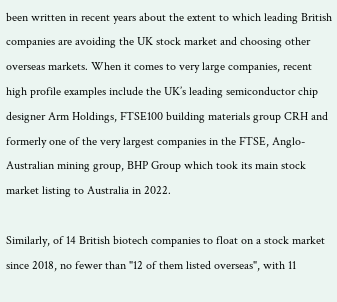been written in recent years about the extent to which leading British companies are avoiding the UK stock market and choosing other overseas markets. When it comes to very large companies, recent high profile examples include the UK’s leading semiconductor chip designer Arm Holdings, FTSE100 building materials group CRH and formerly one of the very largest companies in the FTSE, Anglo-Australian mining group, BHP Group which took its main stock market listing to Australia in 2022.

Similarly, of 14 British biotech companies to float on a stock market since 2018, no fewer than "12 of them listed overseas", with 11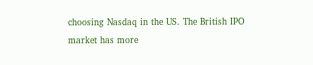choosing Nasdaq in the US. The British IPO market has more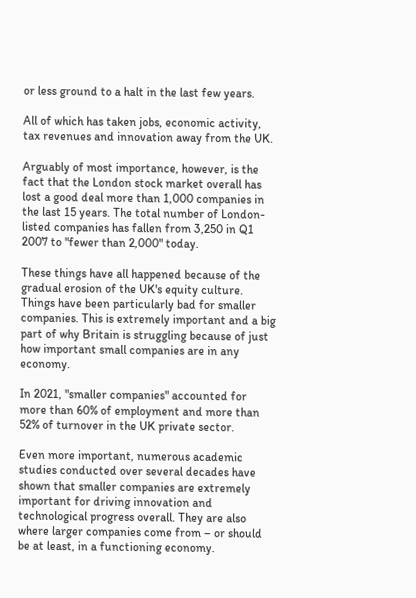or less ground to a halt in the last few years.

All of which has taken jobs, economic activity, tax revenues and innovation away from the UK.

Arguably of most importance, however, is the fact that the London stock market overall has lost a good deal more than 1,000 companies in the last 15 years. The total number of London-listed companies has fallen from 3,250 in Q1 2007 to "fewer than 2,000" today.

These things have all happened because of the gradual erosion of the UK's equity culture. Things have been particularly bad for smaller companies. This is extremely important and a big part of why Britain is struggling because of just how important small companies are in any economy.

In 2021, "smaller companies" accounted for more than 60% of employment and more than 52% of turnover in the UK private sector.

Even more important, numerous academic studies conducted over several decades have shown that smaller companies are extremely important for driving innovation and technological progress overall. They are also where larger companies come from – or should be at least, in a functioning economy.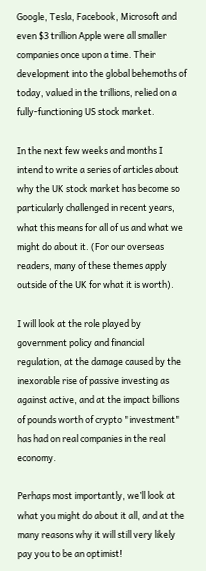Google, Tesla, Facebook, Microsoft and even $3 trillion Apple were all smaller companies once upon a time. Their development into the global behemoths of today, valued in the trillions, relied on a fully-functioning US stock market.

In the next few weeks and months I intend to write a series of articles about why the UK stock market has become so particularly challenged in recent years, what this means for all of us and what we might do about it. (For our overseas readers, many of these themes apply outside of the UK for what it is worth).

I will look at the role played by government policy and financial regulation, at the damage caused by the inexorable rise of passive investing as against active, and at the impact billions of pounds worth of crypto "investment" has had on real companies in the real economy.

Perhaps most importantly, we’ll look at what you might do about it all, and at the many reasons why it will still very likely pay you to be an optimist!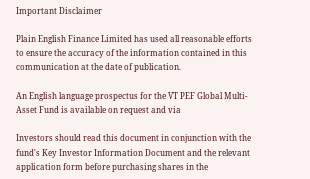Important Disclaimer

Plain English Finance Limited has used all reasonable efforts to ensure the accuracy of the information contained in this communication at the date of publication.

An English language prospectus for the VT PEF Global Multi-Asset Fund is available on request and via

Investors should read this document in conjunction with the fund's Key Investor Information Document and the relevant application form before purchasing shares in the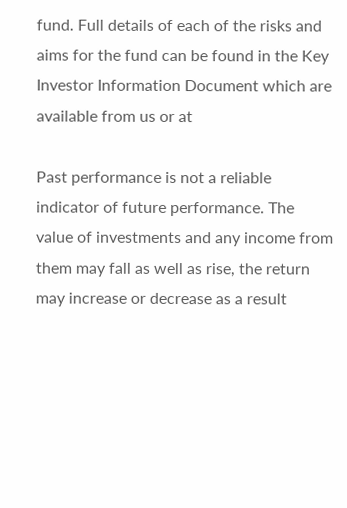fund. Full details of each of the risks and aims for the fund can be found in the Key Investor Information Document which are available from us or at

Past performance is not a reliable indicator of future performance. The value of investments and any income from them may fall as well as rise, the return may increase or decrease as a result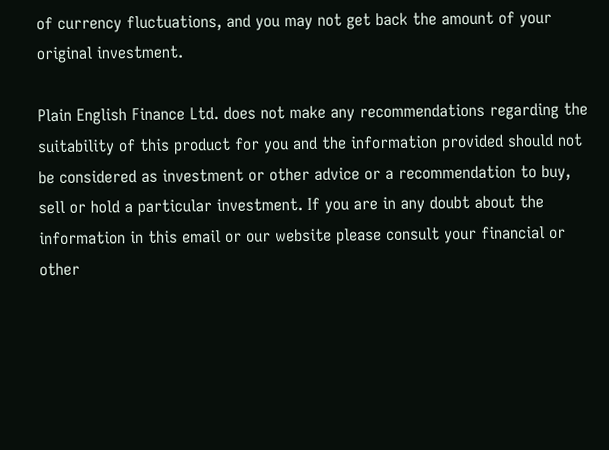of currency fluctuations, and you may not get back the amount of your original investment.

Plain English Finance Ltd. does not make any recommendations regarding the suitability of this product for you and the information provided should not be considered as investment or other advice or a recommendation to buy, sell or hold a particular investment. If you are in any doubt about the information in this email or our website please consult your financial or other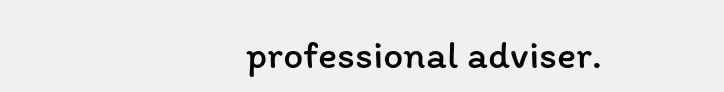professional adviser.